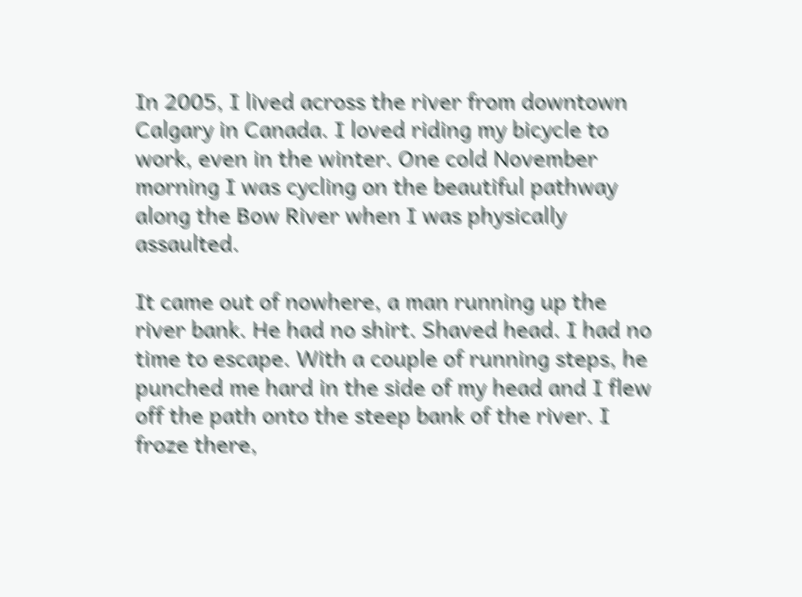In 2005, I lived across the river from downtown Calgary in Canada. I loved riding my bicycle to work, even in the winter. One cold November morning I was cycling on the beautiful pathway along the Bow River when I was physically assaulted.

It came out of nowhere, a man running up the river bank. He had no shirt. Shaved head. I had no time to escape. With a couple of running steps, he punched me hard in the side of my head and I flew off the path onto the steep bank of the river. I froze there,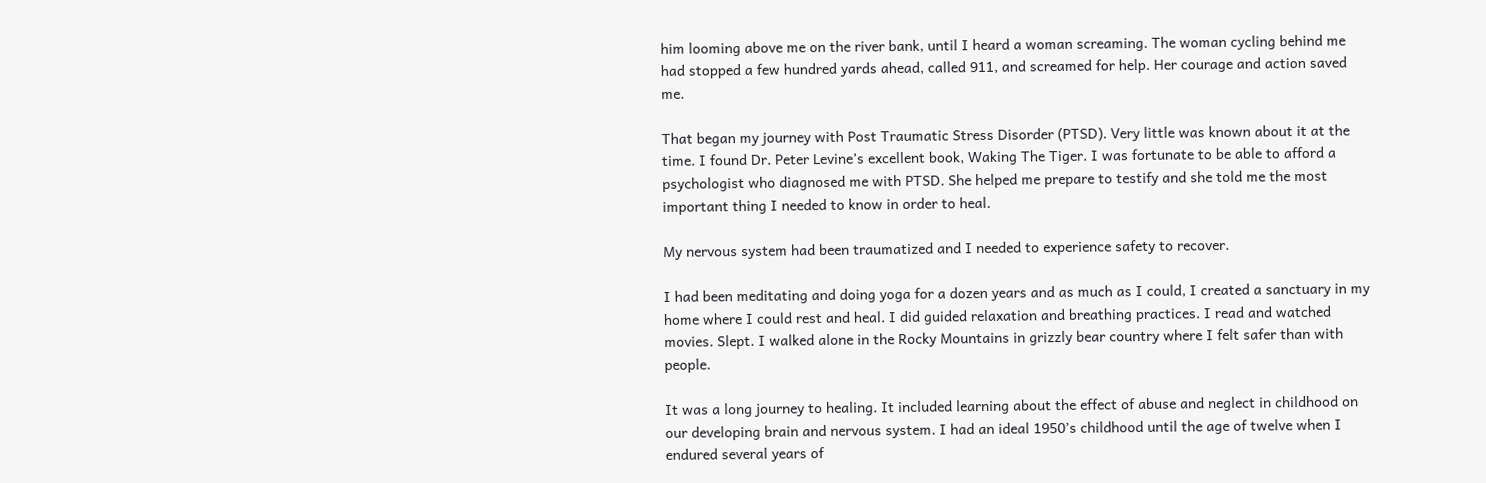him looming above me on the river bank, until I heard a woman screaming. The woman cycling behind me had stopped a few hundred yards ahead, called 911, and screamed for help. Her courage and action saved me.

That began my journey with Post Traumatic Stress Disorder (PTSD). Very little was known about it at the time. I found Dr. Peter Levine’s excellent book, Waking The Tiger. I was fortunate to be able to afford a psychologist who diagnosed me with PTSD. She helped me prepare to testify and she told me the most important thing I needed to know in order to heal.

My nervous system had been traumatized and I needed to experience safety to recover.

I had been meditating and doing yoga for a dozen years and as much as I could, I created a sanctuary in my home where I could rest and heal. I did guided relaxation and breathing practices. I read and watched movies. Slept. I walked alone in the Rocky Mountains in grizzly bear country where I felt safer than with people.

It was a long journey to healing. It included learning about the effect of abuse and neglect in childhood on our developing brain and nervous system. I had an ideal 1950’s childhood until the age of twelve when I endured several years of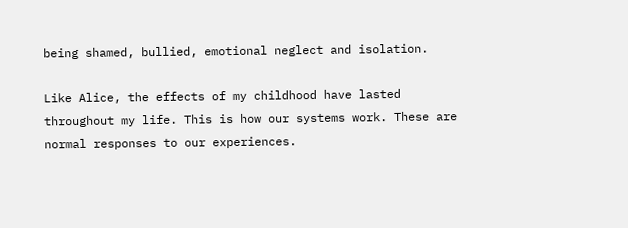being shamed, bullied, emotional neglect and isolation.

Like Alice, the effects of my childhood have lasted throughout my life. This is how our systems work. These are normal responses to our experiences.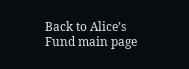Back to Alice’s Fund main page